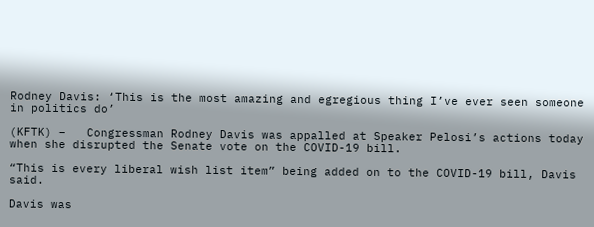Rodney Davis: ‘This is the most amazing and egregious thing I’ve ever seen someone in politics do’

(KFTK) –   Congressman Rodney Davis was appalled at Speaker Pelosi’s actions today when she disrupted the Senate vote on the COVID-19 bill.

“This is every liberal wish list item” being added on to the COVID-19 bill, Davis said.

Davis was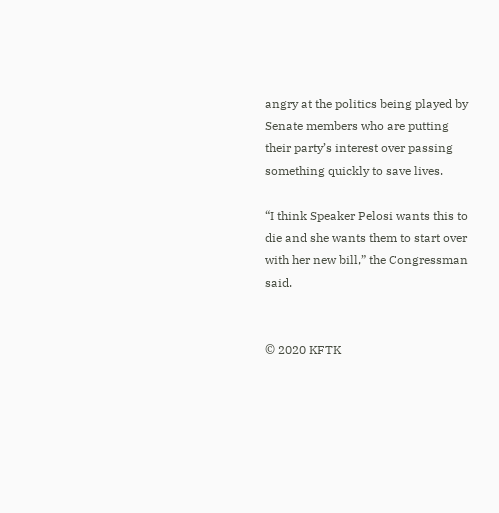angry at the politics being played by Senate members who are putting their party’s interest over passing something quickly to save lives.

“I think Speaker Pelosi wants this to die and she wants them to start over with her new bill,” the Congressman said.


© 2020 KFTK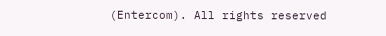(Entercom). All rights reserved